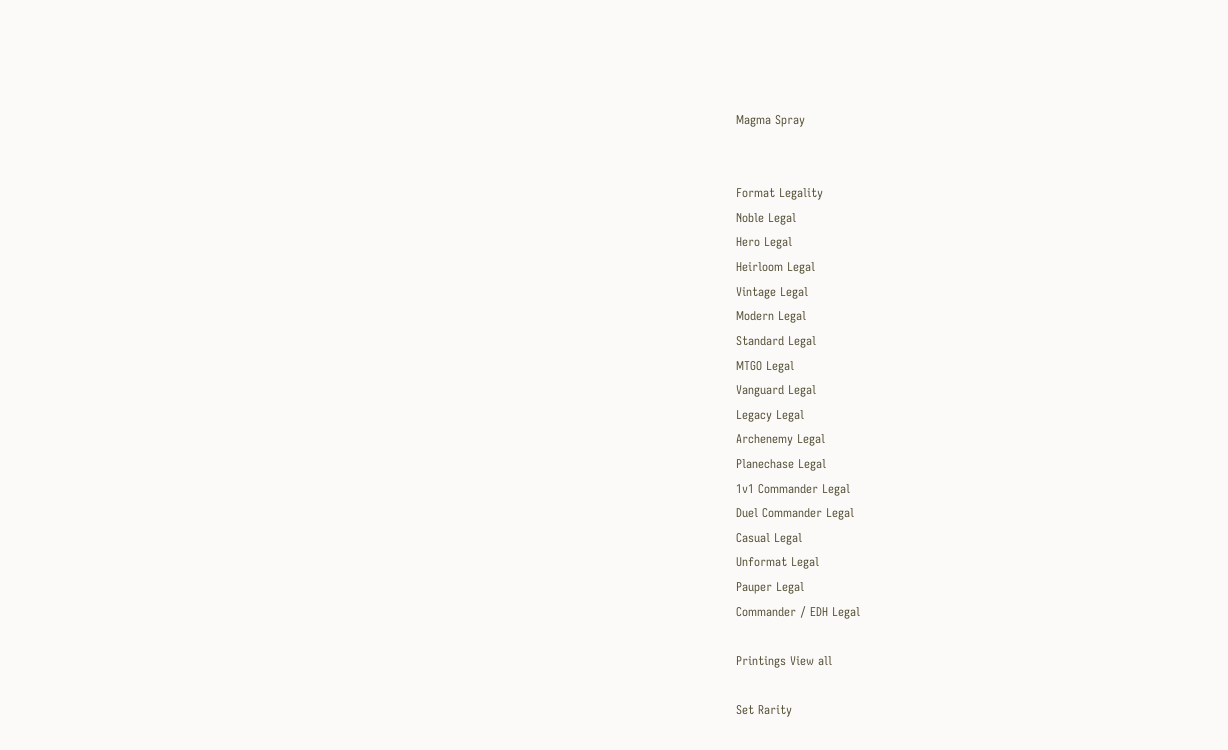Magma Spray


Format Legality
Noble Legal
Hero Legal
Heirloom Legal
Vintage Legal
Modern Legal
Standard Legal
MTGO Legal
Vanguard Legal
Legacy Legal
Archenemy Legal
Planechase Legal
1v1 Commander Legal
Duel Commander Legal
Casual Legal
Unformat Legal
Pauper Legal
Commander / EDH Legal

Printings View all

Set Rarity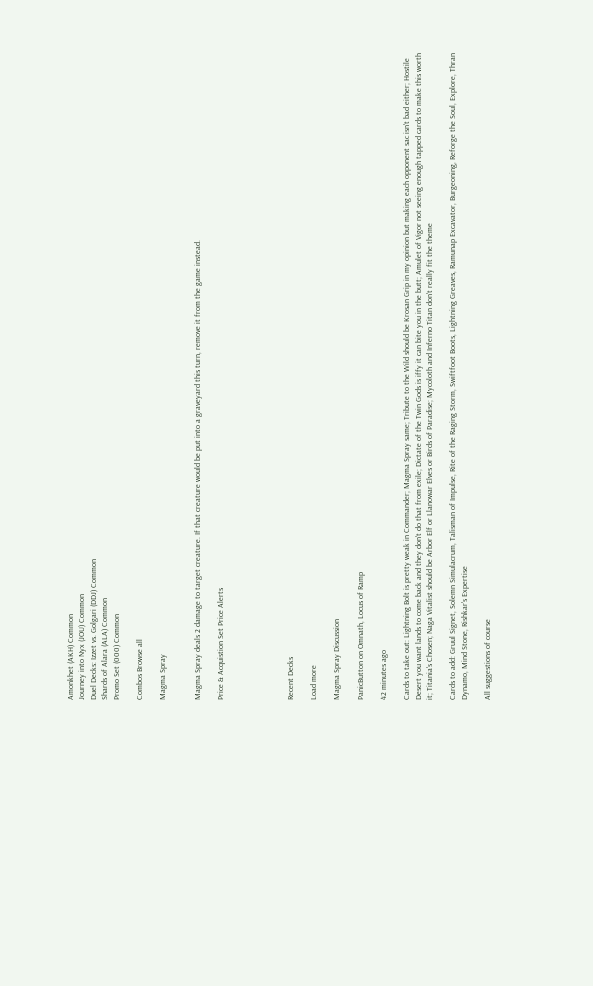Amonkhet (AKH) Common
Journey into Nyx (JOU) Common
Duel Decks: Izzet vs. Golgari (DDJ) Common
Shards of Alara (ALA) Common
Promo Set (000) Common

Combos Browse all

Magma Spray


Magma Spray deals 2 damage to target creature. If that creature would be put into a graveyard this turn, remove it from the game instead.

Price & Acquistion Set Price Alerts





Recent Decks

Load more

Magma Spray Discussion

PanicButton on Omnath, Locus of Ramp

42 minutes ago

Cards to take out: Lightning Bolt is pretty weak in Commander; Magma Spray same; Tribute to the Wild should be Krosan Grip in my opinion but making each opponent sac isn't bad either; Hostile Desert you want lands to come back and they don't do that from exile; Dictate of the Twin Gods is iffy it can bite you in the butt; Amulet of Vigor not seeing enough tapped cards to make this worth it; Titania's Chosen; Naga Vitalist should be Arbor Elf or Llanowar Elves or Birds of Paradise; Mycoloth and Inferno Titan don't really fit the theme

Cards to add: Gruul Signet, Solemn Simulacrum, Talisman of Impulse, Rite of the Raging Storm, Swiftfoot Boots, Lightning Greaves, Ramunap Excavator, Burgeoning, Reforge the Soul, Explore, Thran Dynamo, Mind Stone, Rishkar's Expertise

All suggestions of course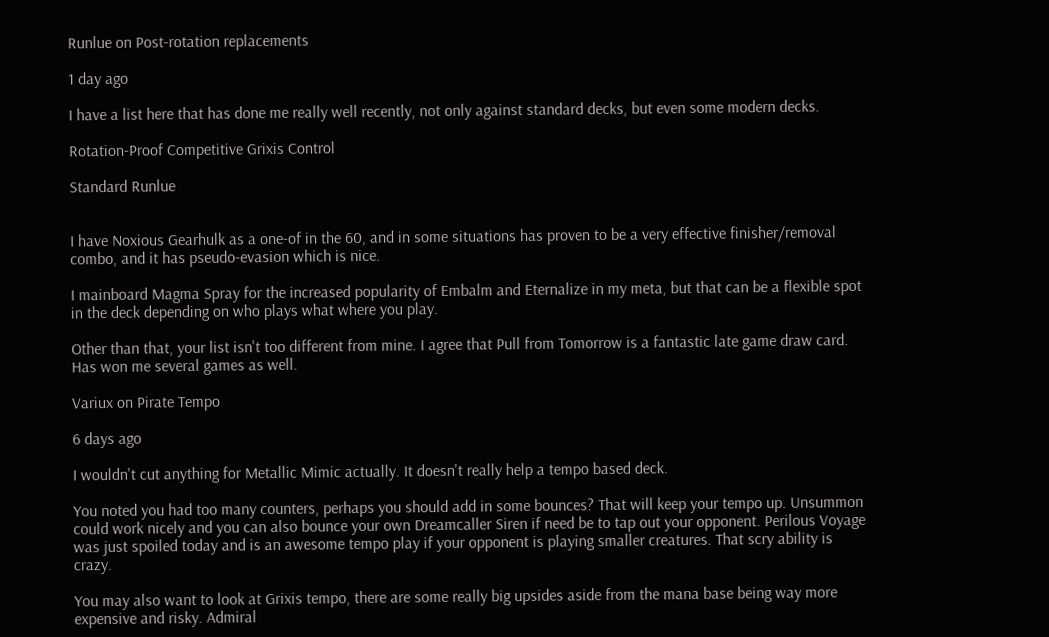Runlue on Post-rotation replacements

1 day ago

I have a list here that has done me really well recently, not only against standard decks, but even some modern decks.

Rotation-Proof Competitive Grixis Control

Standard Runlue


I have Noxious Gearhulk as a one-of in the 60, and in some situations has proven to be a very effective finisher/removal combo, and it has pseudo-evasion which is nice.

I mainboard Magma Spray for the increased popularity of Embalm and Eternalize in my meta, but that can be a flexible spot in the deck depending on who plays what where you play.

Other than that, your list isn't too different from mine. I agree that Pull from Tomorrow is a fantastic late game draw card. Has won me several games as well.

Variux on Pirate Tempo

6 days ago

I wouldn't cut anything for Metallic Mimic actually. It doesn't really help a tempo based deck.

You noted you had too many counters, perhaps you should add in some bounces? That will keep your tempo up. Unsummon could work nicely and you can also bounce your own Dreamcaller Siren if need be to tap out your opponent. Perilous Voyage was just spoiled today and is an awesome tempo play if your opponent is playing smaller creatures. That scry ability is crazy.

You may also want to look at Grixis tempo, there are some really big upsides aside from the mana base being way more expensive and risky. Admiral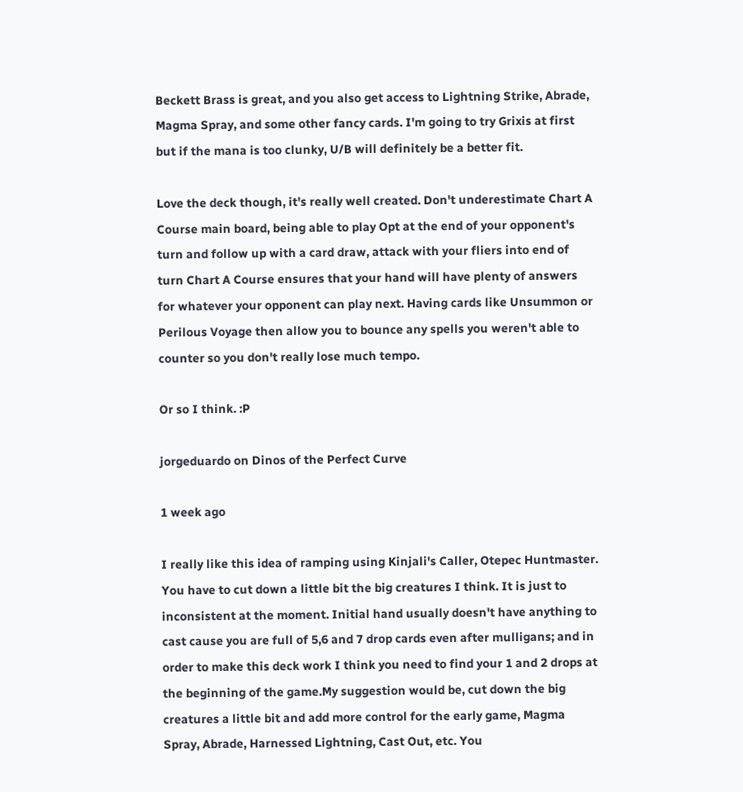Beckett Brass is great, and you also get access to Lightning Strike, Abrade, Magma Spray, and some other fancy cards. I'm going to try Grixis at first but if the mana is too clunky, U/B will definitely be a better fit.

Love the deck though, it's really well created. Don't underestimate Chart A Course main board, being able to play Opt at the end of your opponent's turn and follow up with a card draw, attack with your fliers into end of turn Chart A Course ensures that your hand will have plenty of answers for whatever your opponent can play next. Having cards like Unsummon or Perilous Voyage then allow you to bounce any spells you weren't able to counter so you don't really lose much tempo.

Or so I think. :P

jorgeduardo on Dinos of the Perfect Curve

1 week ago

I really like this idea of ramping using Kinjali's Caller, Otepec Huntmaster. You have to cut down a little bit the big creatures I think. It is just to inconsistent at the moment. Initial hand usually doesn't have anything to cast cause you are full of 5,6 and 7 drop cards even after mulligans; and in order to make this deck work I think you need to find your 1 and 2 drops at the beginning of the game.My suggestion would be, cut down the big creatures a little bit and add more control for the early game, Magma Spray, Abrade, Harnessed Lightning, Cast Out, etc. You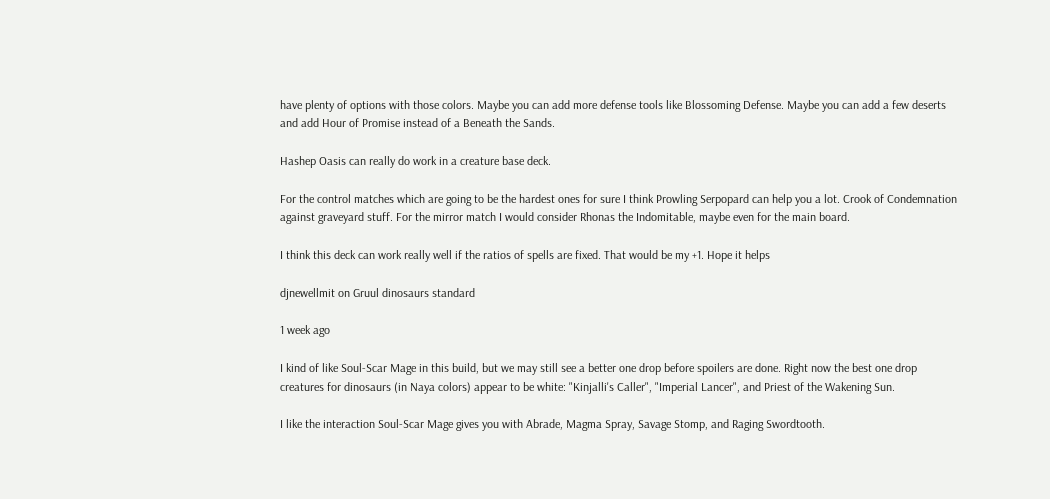have plenty of options with those colors. Maybe you can add more defense tools like Blossoming Defense. Maybe you can add a few deserts and add Hour of Promise instead of a Beneath the Sands.

Hashep Oasis can really do work in a creature base deck.

For the control matches which are going to be the hardest ones for sure I think Prowling Serpopard can help you a lot. Crook of Condemnation against graveyard stuff. For the mirror match I would consider Rhonas the Indomitable, maybe even for the main board.

I think this deck can work really well if the ratios of spells are fixed. That would be my +1. Hope it helps

djnewellmit on Gruul dinosaurs standard

1 week ago

I kind of like Soul-Scar Mage in this build, but we may still see a better one drop before spoilers are done. Right now the best one drop creatures for dinosaurs (in Naya colors) appear to be white: "Kinjalli's Caller", "Imperial Lancer", and Priest of the Wakening Sun.

I like the interaction Soul-Scar Mage gives you with Abrade, Magma Spray, Savage Stomp, and Raging Swordtooth.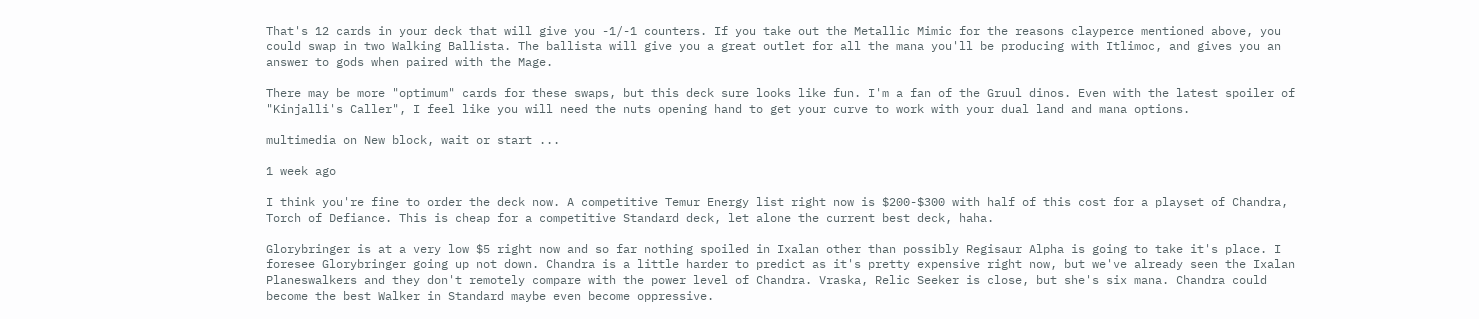That's 12 cards in your deck that will give you -1/-1 counters. If you take out the Metallic Mimic for the reasons clayperce mentioned above, you could swap in two Walking Ballista. The ballista will give you a great outlet for all the mana you'll be producing with Itlimoc, and gives you an answer to gods when paired with the Mage.

There may be more "optimum" cards for these swaps, but this deck sure looks like fun. I'm a fan of the Gruul dinos. Even with the latest spoiler of "Kinjalli's Caller", I feel like you will need the nuts opening hand to get your curve to work with your dual land and mana options.

multimedia on New block, wait or start ...

1 week ago

I think you're fine to order the deck now. A competitive Temur Energy list right now is $200-$300 with half of this cost for a playset of Chandra, Torch of Defiance. This is cheap for a competitive Standard deck, let alone the current best deck, haha.

Glorybringer is at a very low $5 right now and so far nothing spoiled in Ixalan other than possibly Regisaur Alpha is going to take it's place. I foresee Glorybringer going up not down. Chandra is a little harder to predict as it's pretty expensive right now, but we've already seen the Ixalan Planeswalkers and they don't remotely compare with the power level of Chandra. Vraska, Relic Seeker is close, but she's six mana. Chandra could become the best Walker in Standard maybe even become oppressive.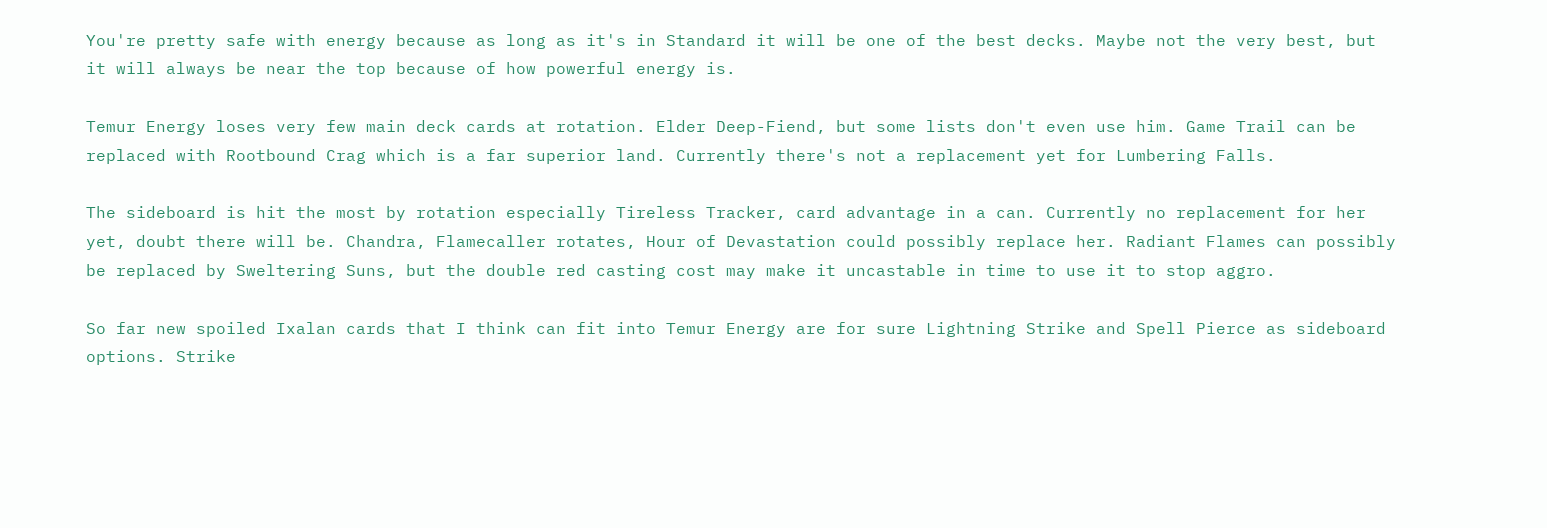You're pretty safe with energy because as long as it's in Standard it will be one of the best decks. Maybe not the very best, but it will always be near the top because of how powerful energy is.

Temur Energy loses very few main deck cards at rotation. Elder Deep-Fiend, but some lists don't even use him. Game Trail can be replaced with Rootbound Crag which is a far superior land. Currently there's not a replacement yet for Lumbering Falls.

The sideboard is hit the most by rotation especially Tireless Tracker, card advantage in a can. Currently no replacement for her yet, doubt there will be. Chandra, Flamecaller rotates, Hour of Devastation could possibly replace her. Radiant Flames can possibly be replaced by Sweltering Suns, but the double red casting cost may make it uncastable in time to use it to stop aggro.

So far new spoiled Ixalan cards that I think can fit into Temur Energy are for sure Lightning Strike and Spell Pierce as sideboard options. Strike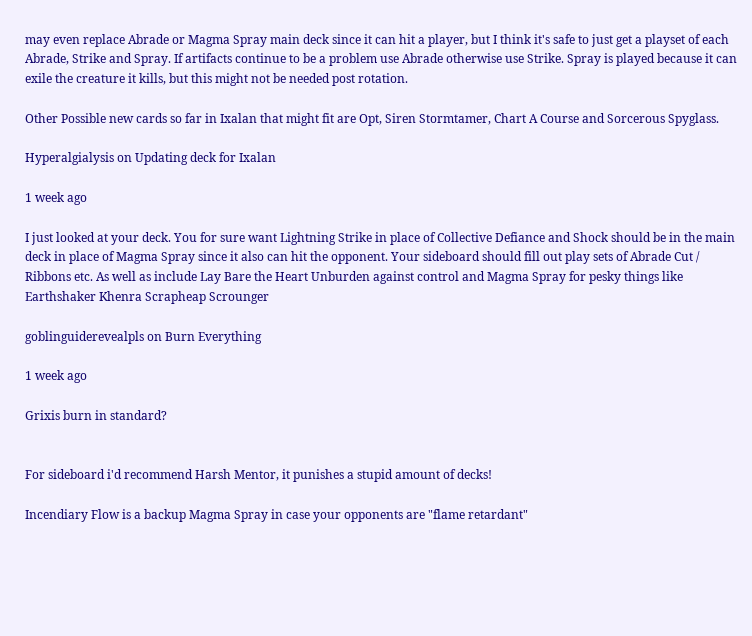may even replace Abrade or Magma Spray main deck since it can hit a player, but I think it's safe to just get a playset of each Abrade, Strike and Spray. If artifacts continue to be a problem use Abrade otherwise use Strike. Spray is played because it can exile the creature it kills, but this might not be needed post rotation.

Other Possible new cards so far in Ixalan that might fit are Opt, Siren Stormtamer, Chart A Course and Sorcerous Spyglass.

Hyperalgialysis on Updating deck for Ixalan

1 week ago

I just looked at your deck. You for sure want Lightning Strike in place of Collective Defiance and Shock should be in the main deck in place of Magma Spray since it also can hit the opponent. Your sideboard should fill out play sets of Abrade Cut / Ribbons etc. As well as include Lay Bare the Heart Unburden against control and Magma Spray for pesky things like Earthshaker Khenra Scrapheap Scrounger

goblinguiderevealpls on Burn Everything

1 week ago

Grixis burn in standard?


For sideboard i'd recommend Harsh Mentor, it punishes a stupid amount of decks!

Incendiary Flow is a backup Magma Spray in case your opponents are "flame retardant"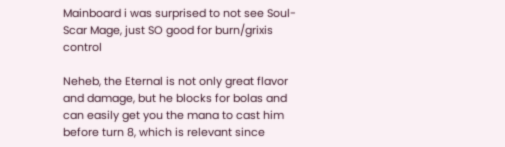Mainboard i was surprised to not see Soul-Scar Mage, just SO good for burn/grixis control

Neheb, the Eternal is not only great flavor and damage, but he blocks for bolas and can easily get you the mana to cast him before turn 8, which is relevant since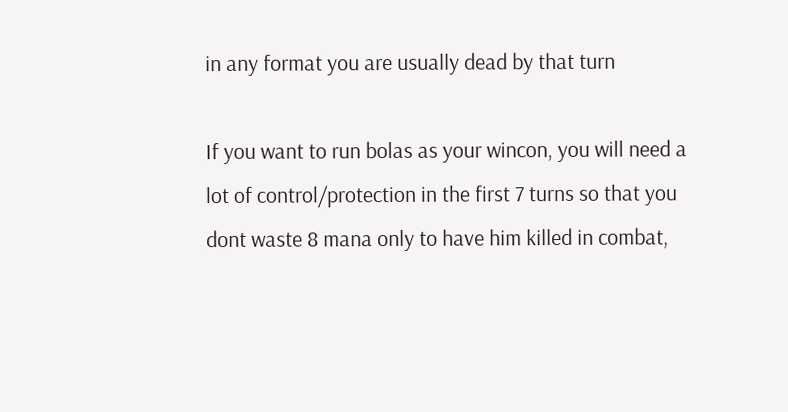in any format you are usually dead by that turn

If you want to run bolas as your wincon, you will need a lot of control/protection in the first 7 turns so that you dont waste 8 mana only to have him killed in combat,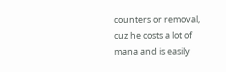counters or removal, cuz he costs a lot of mana and is easily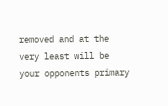removed and at the very least will be your opponents primary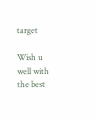target

Wish u well with the best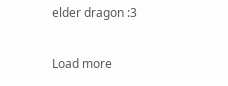elder dragon :3

Load more